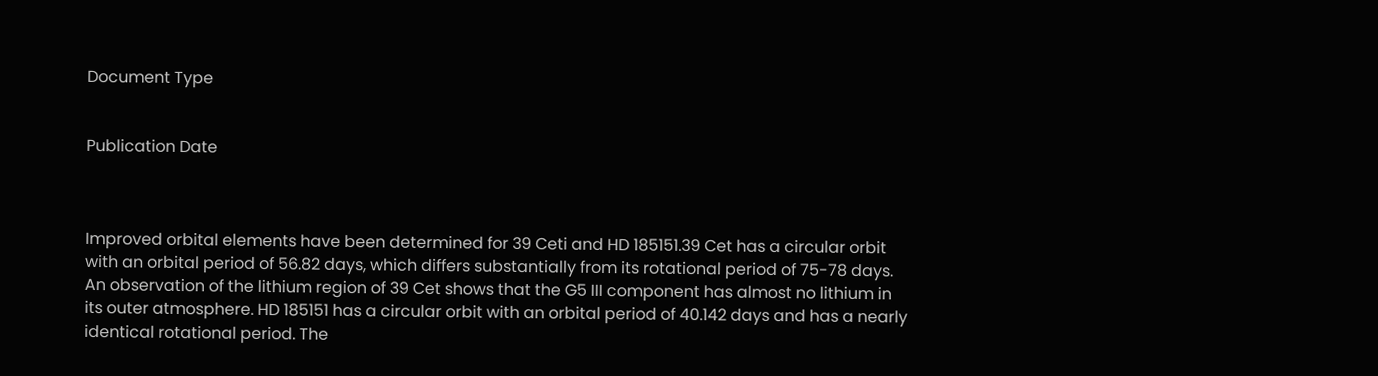Document Type


Publication Date



Improved orbital elements have been determined for 39 Ceti and HD 185151.39 Cet has a circular orbit with an orbital period of 56.82 days, which differs substantially from its rotational period of 75-78 days. An observation of the lithium region of 39 Cet shows that the G5 III component has almost no lithium in its outer atmosphere. HD 185151 has a circular orbit with an orbital period of 40.142 days and has a nearly identical rotational period. The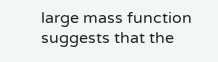large mass function suggests that the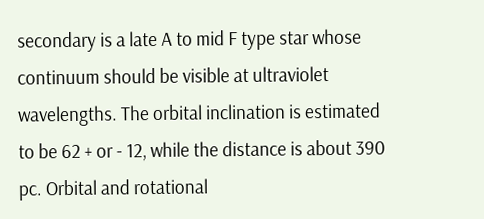secondary is a late A to mid F type star whose continuum should be visible at ultraviolet wavelengths. The orbital inclination is estimated to be 62 + or - 12, while the distance is about 390 pc. Orbital and rotational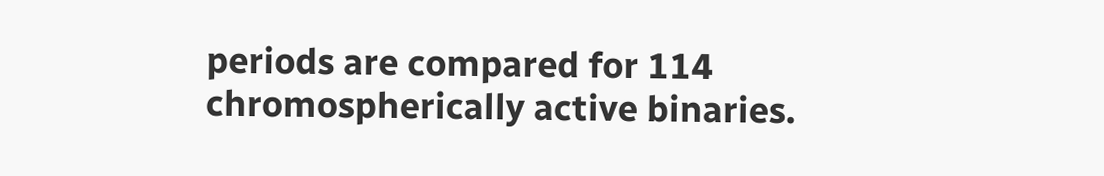periods are compared for 114 chromospherically active binaries.